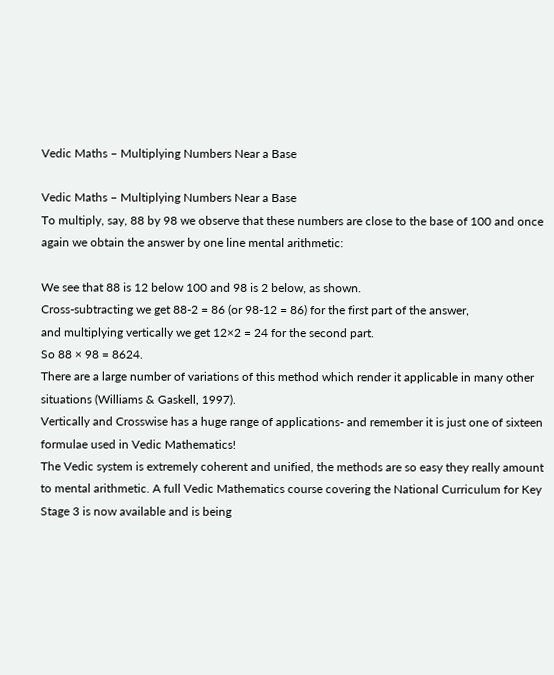Vedic Maths – Multiplying Numbers Near a Base

Vedic Maths – Multiplying Numbers Near a Base
To multiply, say, 88 by 98 we observe that these numbers are close to the base of 100 and once again we obtain the answer by one line mental arithmetic:

We see that 88 is 12 below 100 and 98 is 2 below, as shown.
Cross-subtracting we get 88-2 = 86 (or 98-12 = 86) for the first part of the answer,
and multiplying vertically we get 12×2 = 24 for the second part.
So 88 × 98 = 8624.
There are a large number of variations of this method which render it applicable in many other situations (Williams & Gaskell, 1997).
Vertically and Crosswise has a huge range of applications- and remember it is just one of sixteen formulae used in Vedic Mathematics!
The Vedic system is extremely coherent and unified, the methods are so easy they really amount to mental arithmetic. A full Vedic Mathematics course covering the National Curriculum for Key Stage 3 is now available and is being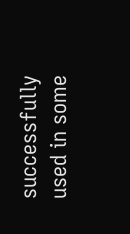successfully used in some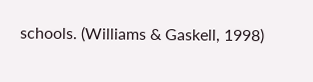schools. (Williams & Gaskell, 1998)